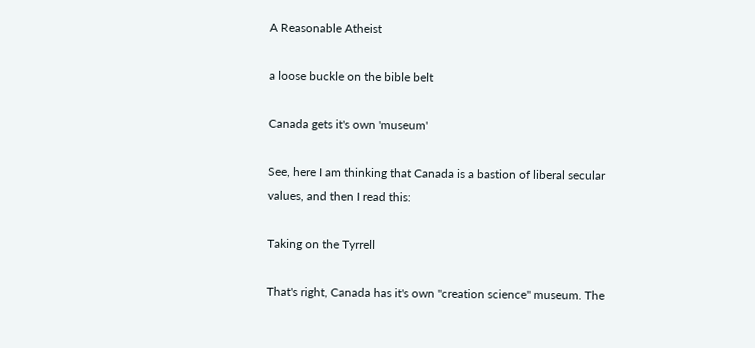A Reasonable Atheist

a loose buckle on the bible belt

Canada gets it's own 'museum'

See, here I am thinking that Canada is a bastion of liberal secular values, and then I read this:

Taking on the Tyrrell

That's right, Canada has it's own "creation science" museum. The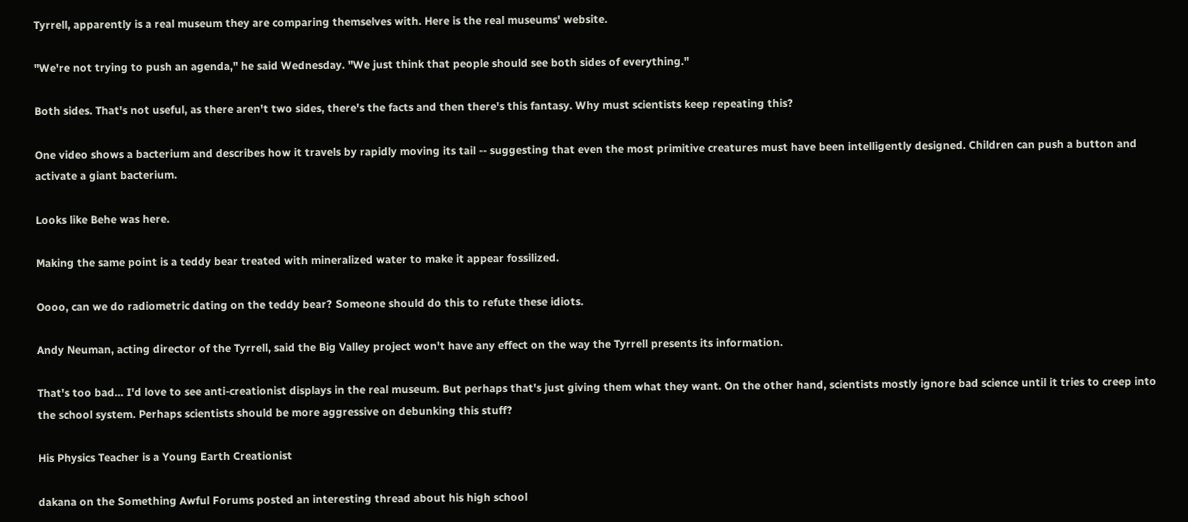Tyrrell, apparently is a real museum they are comparing themselves with. Here is the real museums' website.

"We're not trying to push an agenda," he said Wednesday. "We just think that people should see both sides of everything."

Both sides. That's not useful, as there aren't two sides, there's the facts and then there's this fantasy. Why must scientists keep repeating this?

One video shows a bacterium and describes how it travels by rapidly moving its tail -- suggesting that even the most primitive creatures must have been intelligently designed. Children can push a button and activate a giant bacterium.

Looks like Behe was here.

Making the same point is a teddy bear treated with mineralized water to make it appear fossilized.

Oooo, can we do radiometric dating on the teddy bear? Someone should do this to refute these idiots.

Andy Neuman, acting director of the Tyrrell, said the Big Valley project won't have any effect on the way the Tyrrell presents its information.

That's too bad... I'd love to see anti-creationist displays in the real museum. But perhaps that's just giving them what they want. On the other hand, scientists mostly ignore bad science until it tries to creep into the school system. Perhaps scientists should be more aggressive on debunking this stuff?

His Physics Teacher is a Young Earth Creationist

dakana on the Something Awful Forums posted an interesting thread about his high school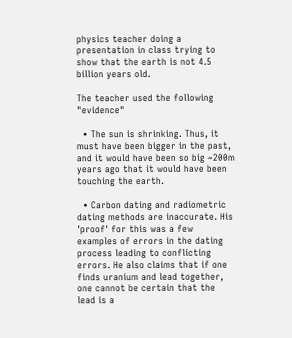physics teacher doing a presentation in class trying to show that the earth is not 4.5 billion years old.

The teacher used the following "evidence"

  • The sun is shrinking. Thus, it must have been bigger in the past, and it would have been so big ~200m years ago that it would have been touching the earth.

  • Carbon dating and radiometric dating methods are inaccurate. His 'proof' for this was a few examples of errors in the dating process leading to conflicting errors. He also claims that if one finds uranium and lead together, one cannot be certain that the lead is a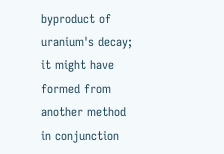byproduct of uranium's decay; it might have formed from another method in conjunction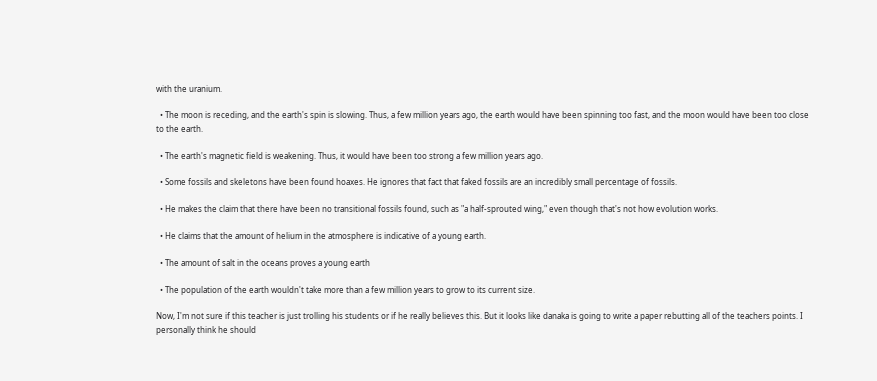with the uranium.

  • The moon is receding, and the earth's spin is slowing. Thus, a few million years ago, the earth would have been spinning too fast, and the moon would have been too close to the earth.

  • The earth's magnetic field is weakening. Thus, it would have been too strong a few million years ago.

  • Some fossils and skeletons have been found hoaxes. He ignores that fact that faked fossils are an incredibly small percentage of fossils.

  • He makes the claim that there have been no transitional fossils found, such as "a half-sprouted wing," even though that's not how evolution works.

  • He claims that the amount of helium in the atmosphere is indicative of a young earth.

  • The amount of salt in the oceans proves a young earth

  • The population of the earth wouldn't take more than a few million years to grow to its current size.

Now, I'm not sure if this teacher is just trolling his students or if he really believes this. But it looks like danaka is going to write a paper rebutting all of the teachers points. I personally think he should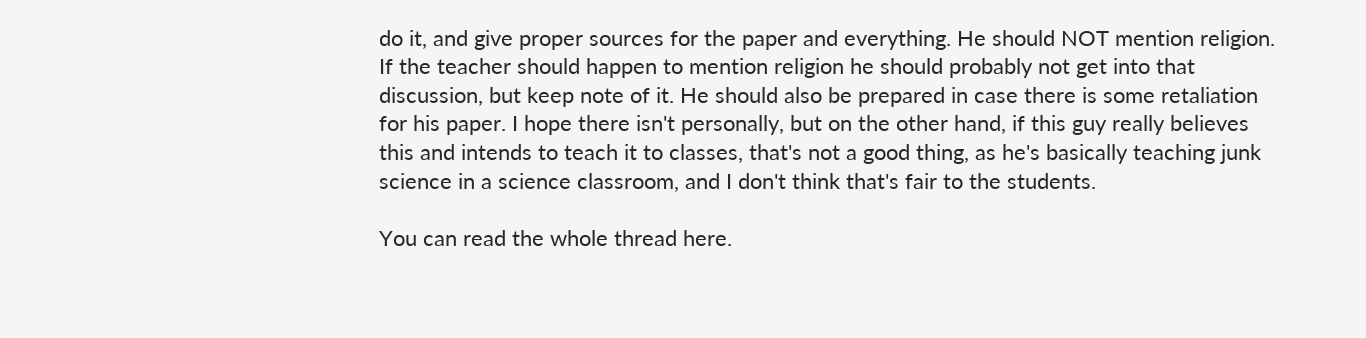do it, and give proper sources for the paper and everything. He should NOT mention religion. If the teacher should happen to mention religion he should probably not get into that discussion, but keep note of it. He should also be prepared in case there is some retaliation for his paper. I hope there isn't personally, but on the other hand, if this guy really believes this and intends to teach it to classes, that's not a good thing, as he's basically teaching junk science in a science classroom, and I don't think that's fair to the students.

You can read the whole thread here.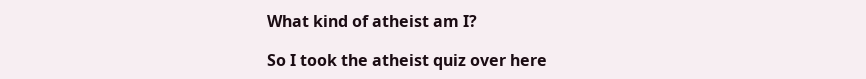What kind of atheist am I?

So I took the atheist quiz over here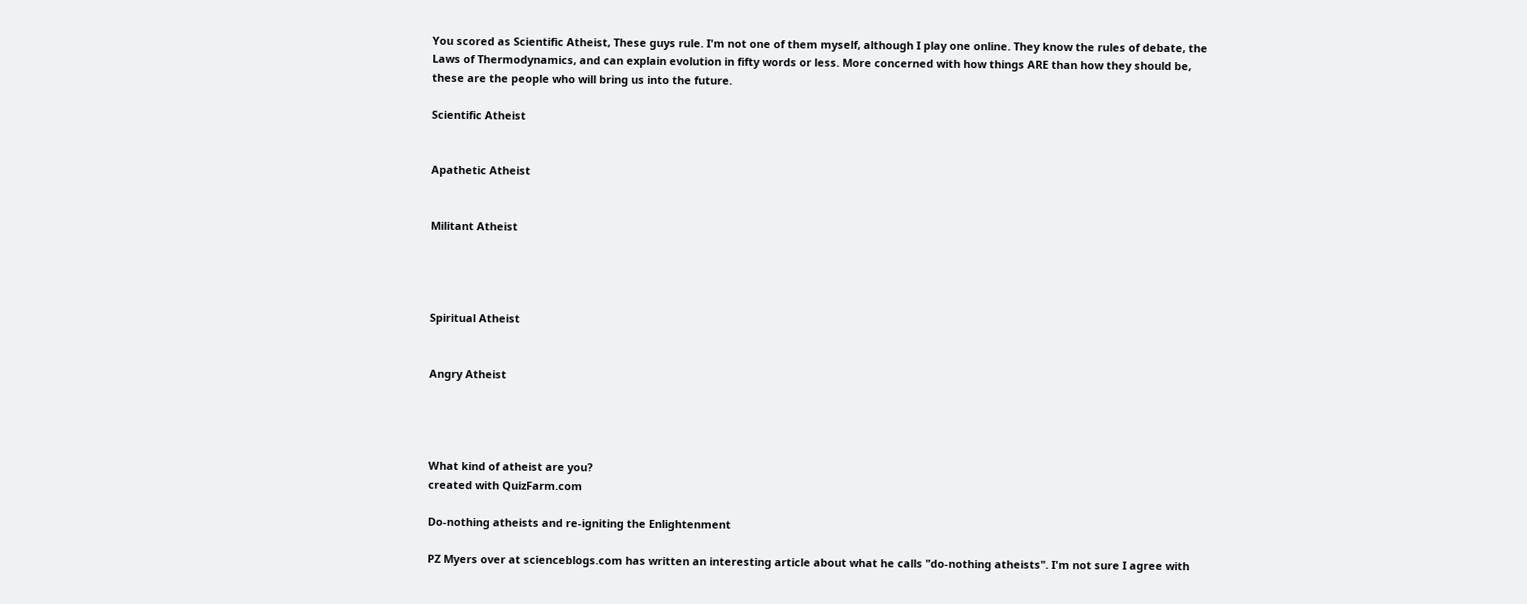You scored as Scientific Atheist, These guys rule. I'm not one of them myself, although I play one online. They know the rules of debate, the Laws of Thermodynamics, and can explain evolution in fifty words or less. More concerned with how things ARE than how they should be, these are the people who will bring us into the future.

Scientific Atheist


Apathetic Atheist


Militant Atheist




Spiritual Atheist


Angry Atheist




What kind of atheist are you?
created with QuizFarm.com

Do-nothing atheists and re-igniting the Enlightenment

PZ Myers over at scienceblogs.com has written an interesting article about what he calls "do-nothing atheists". I'm not sure I agree with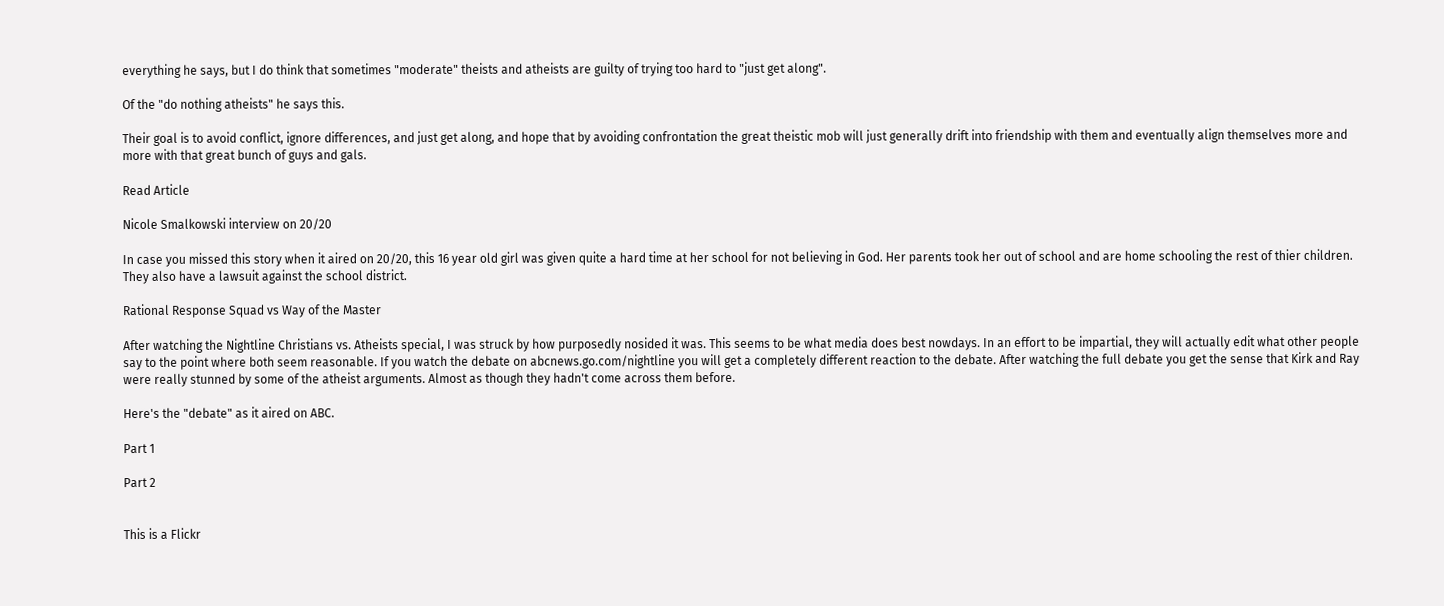everything he says, but I do think that sometimes "moderate" theists and atheists are guilty of trying too hard to "just get along".

Of the "do nothing atheists" he says this.

Their goal is to avoid conflict, ignore differences, and just get along, and hope that by avoiding confrontation the great theistic mob will just generally drift into friendship with them and eventually align themselves more and more with that great bunch of guys and gals.

Read Article

Nicole Smalkowski interview on 20/20

In case you missed this story when it aired on 20/20, this 16 year old girl was given quite a hard time at her school for not believing in God. Her parents took her out of school and are home schooling the rest of thier children. They also have a lawsuit against the school district.

Rational Response Squad vs Way of the Master

After watching the Nightline Christians vs. Atheists special, I was struck by how purposedly nosided it was. This seems to be what media does best nowdays. In an effort to be impartial, they will actually edit what other people say to the point where both seem reasonable. If you watch the debate on abcnews.go.com/nightline you will get a completely different reaction to the debate. After watching the full debate you get the sense that Kirk and Ray were really stunned by some of the atheist arguments. Almost as though they hadn't come across them before.

Here's the "debate" as it aired on ABC.

Part 1

Part 2


This is a Flickr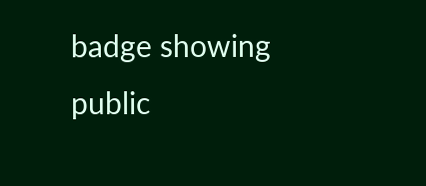badge showing public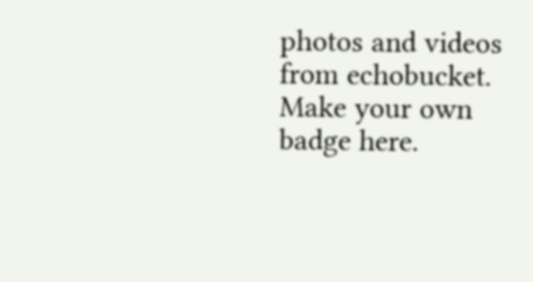photos and videos from echobucket. Make your own badge here.